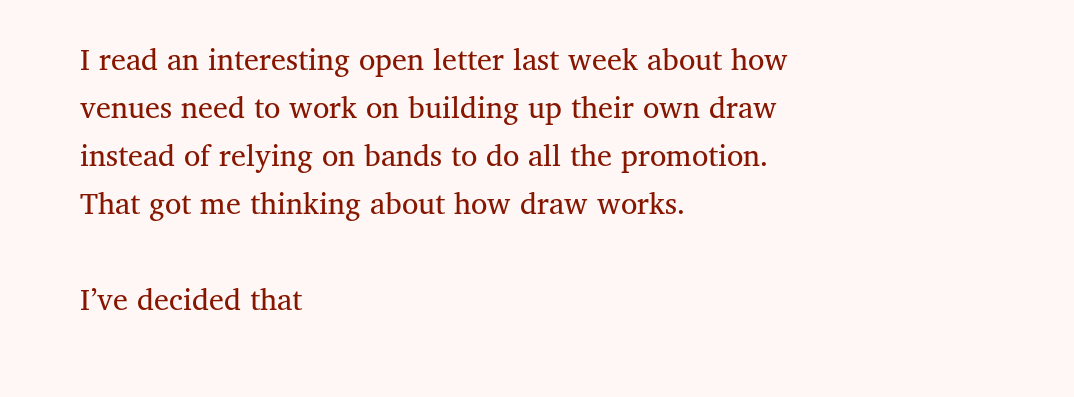I read an interesting open letter last week about how venues need to work on building up their own draw instead of relying on bands to do all the promotion. That got me thinking about how draw works.

I’ve decided that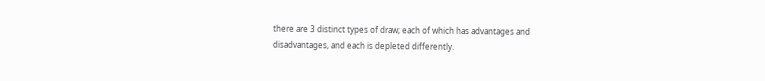there are 3 distinct types of draw; each of which has advantages and disadvantages, and each is depleted differently.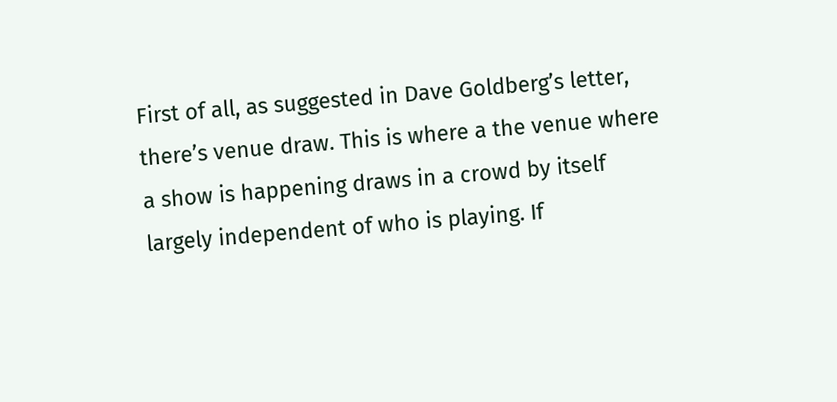First of all, as suggested in Dave Goldberg’s letter, there’s venue draw. This is where a the venue where a show is happening draws in a crowd by itself largely independent of who is playing. If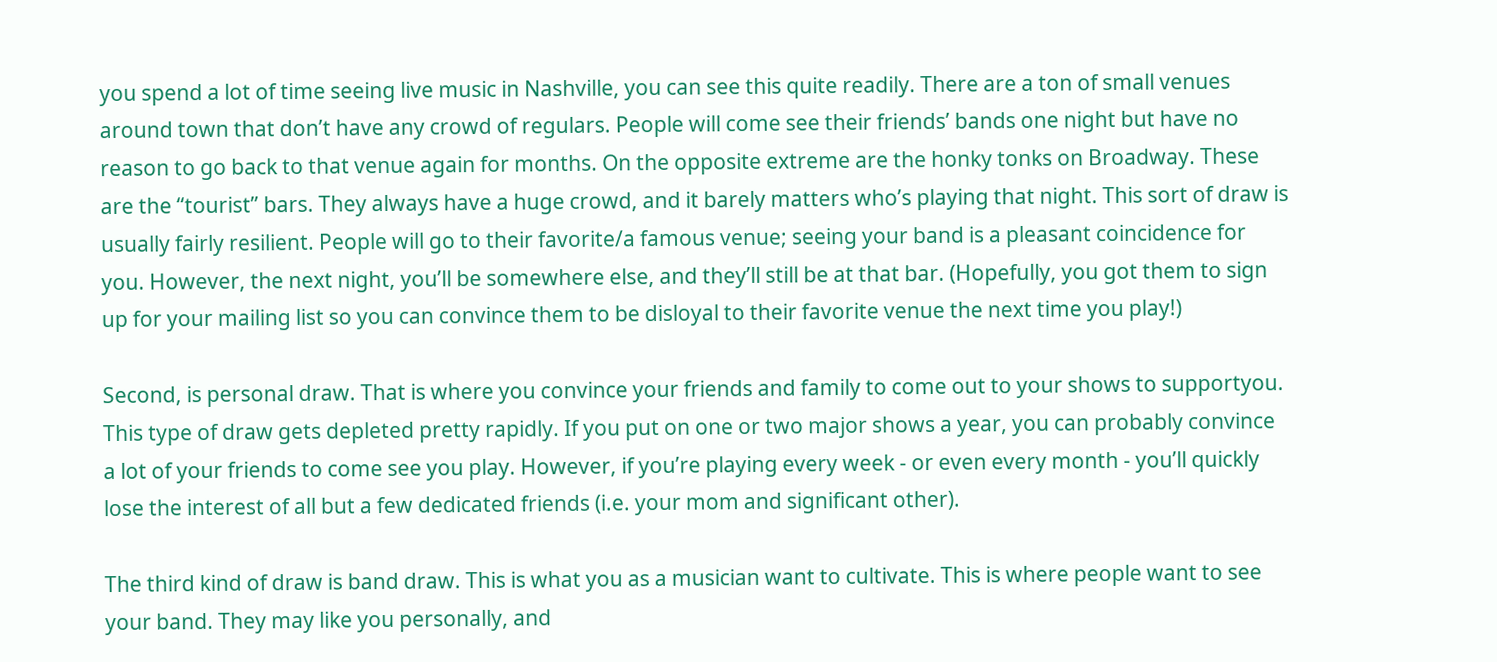you spend a lot of time seeing live music in Nashville, you can see this quite readily. There are a ton of small venues around town that don’t have any crowd of regulars. People will come see their friends’ bands one night but have no reason to go back to that venue again for months. On the opposite extreme are the honky tonks on Broadway. These are the “tourist” bars. They always have a huge crowd, and it barely matters who’s playing that night. This sort of draw is usually fairly resilient. People will go to their favorite/a famous venue; seeing your band is a pleasant coincidence for you. However, the next night, you’ll be somewhere else, and they’ll still be at that bar. (Hopefully, you got them to sign up for your mailing list so you can convince them to be disloyal to their favorite venue the next time you play!)

Second, is personal draw. That is where you convince your friends and family to come out to your shows to supportyou. This type of draw gets depleted pretty rapidly. If you put on one or two major shows a year, you can probably convince a lot of your friends to come see you play. However, if you’re playing every week - or even every month - you’ll quickly lose the interest of all but a few dedicated friends (i.e. your mom and significant other).

The third kind of draw is band draw. This is what you as a musician want to cultivate. This is where people want to see your band. They may like you personally, and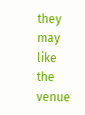they may like the venue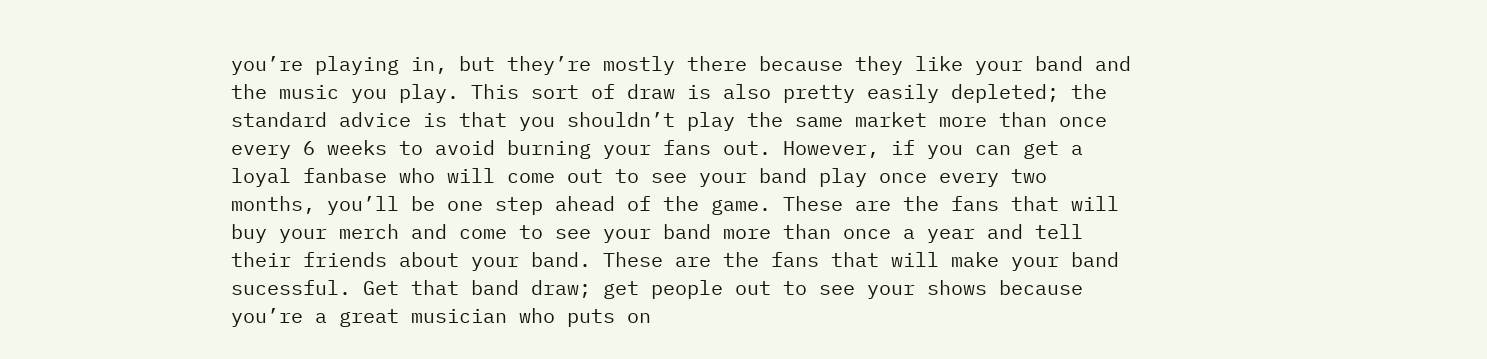you’re playing in, but they’re mostly there because they like your band and the music you play. This sort of draw is also pretty easily depleted; the standard advice is that you shouldn’t play the same market more than once every 6 weeks to avoid burning your fans out. However, if you can get a loyal fanbase who will come out to see your band play once every two months, you’ll be one step ahead of the game. These are the fans that will buy your merch and come to see your band more than once a year and tell their friends about your band. These are the fans that will make your band sucessful. Get that band draw; get people out to see your shows because you’re a great musician who puts on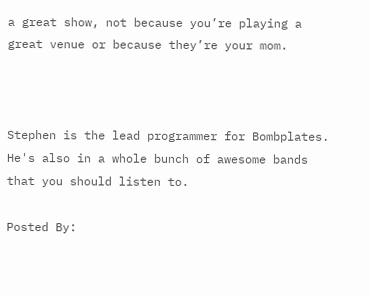a great show, not because you’re playing a great venue or because they’re your mom.



Stephen is the lead programmer for Bombplates. He's also in a whole bunch of awesome bands that you should listen to.

Posted By: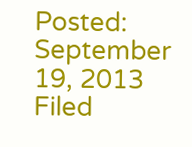Posted: September 19, 2013
Filed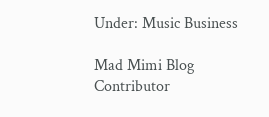Under: Music Business

Mad Mimi Blog Contributor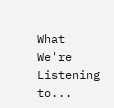What We're Listening to...